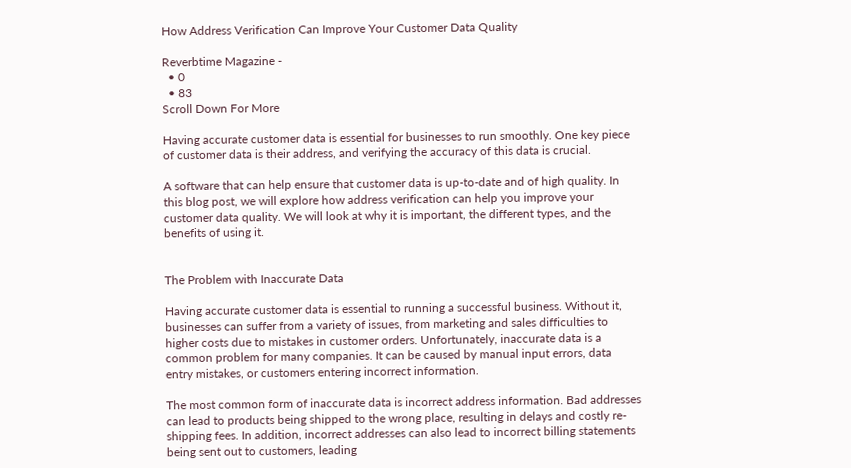How Address Verification Can Improve Your Customer Data Quality

Reverbtime Magazine -
  • 0
  • 83
Scroll Down For More

Having accurate customer data is essential for businesses to run smoothly. One key piece of customer data is their address, and verifying the accuracy of this data is crucial.

A software that can help ensure that customer data is up-to-date and of high quality. In this blog post, we will explore how address verification can help you improve your customer data quality. We will look at why it is important, the different types, and the benefits of using it.


The Problem with Inaccurate Data

Having accurate customer data is essential to running a successful business. Without it, businesses can suffer from a variety of issues, from marketing and sales difficulties to higher costs due to mistakes in customer orders. Unfortunately, inaccurate data is a common problem for many companies. It can be caused by manual input errors, data entry mistakes, or customers entering incorrect information.

The most common form of inaccurate data is incorrect address information. Bad addresses can lead to products being shipped to the wrong place, resulting in delays and costly re-shipping fees. In addition, incorrect addresses can also lead to incorrect billing statements being sent out to customers, leading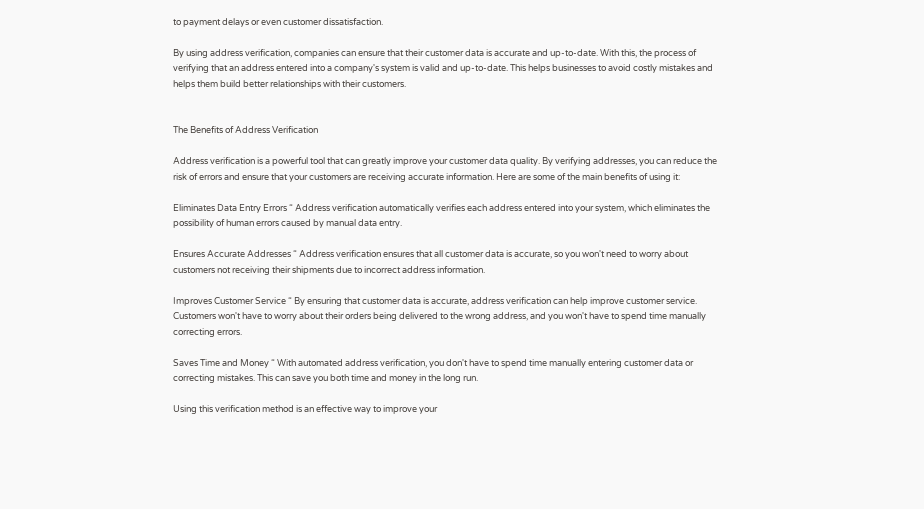to payment delays or even customer dissatisfaction.

By using address verification, companies can ensure that their customer data is accurate and up-to-date. With this, the process of verifying that an address entered into a company's system is valid and up-to-date. This helps businesses to avoid costly mistakes and helps them build better relationships with their customers.


The Benefits of Address Verification

Address verification is a powerful tool that can greatly improve your customer data quality. By verifying addresses, you can reduce the risk of errors and ensure that your customers are receiving accurate information. Here are some of the main benefits of using it:

Eliminates Data Entry Errors “ Address verification automatically verifies each address entered into your system, which eliminates the possibility of human errors caused by manual data entry.

Ensures Accurate Addresses “ Address verification ensures that all customer data is accurate, so you won't need to worry about customers not receiving their shipments due to incorrect address information.

Improves Customer Service “ By ensuring that customer data is accurate, address verification can help improve customer service. Customers won't have to worry about their orders being delivered to the wrong address, and you won't have to spend time manually correcting errors.

Saves Time and Money “ With automated address verification, you don't have to spend time manually entering customer data or correcting mistakes. This can save you both time and money in the long run.

Using this verification method is an effective way to improve your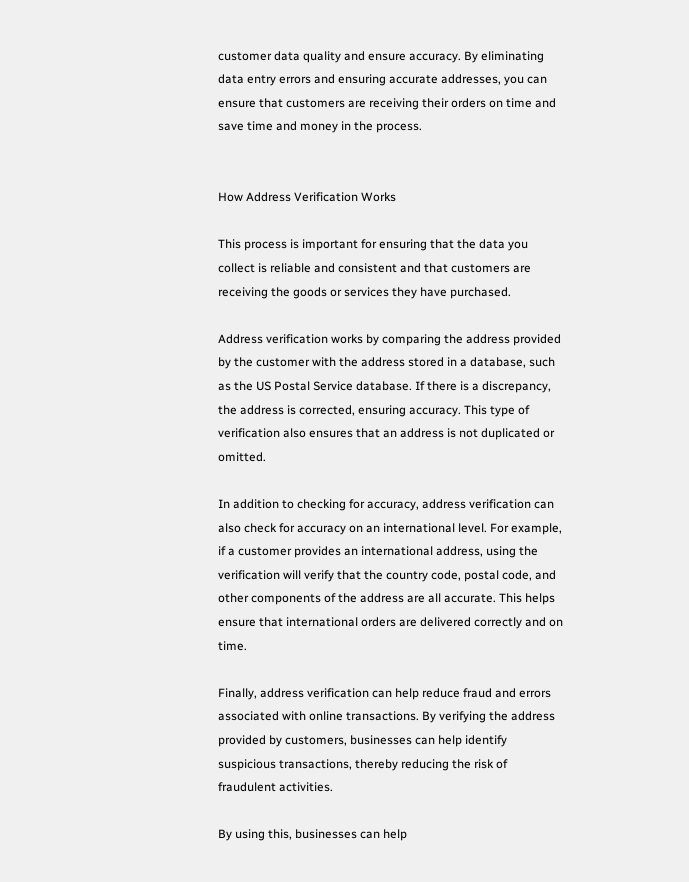customer data quality and ensure accuracy. By eliminating data entry errors and ensuring accurate addresses, you can ensure that customers are receiving their orders on time and save time and money in the process.


How Address Verification Works

This process is important for ensuring that the data you collect is reliable and consistent and that customers are receiving the goods or services they have purchased.

Address verification works by comparing the address provided by the customer with the address stored in a database, such as the US Postal Service database. If there is a discrepancy, the address is corrected, ensuring accuracy. This type of verification also ensures that an address is not duplicated or omitted.

In addition to checking for accuracy, address verification can also check for accuracy on an international level. For example, if a customer provides an international address, using the verification will verify that the country code, postal code, and other components of the address are all accurate. This helps ensure that international orders are delivered correctly and on time.

Finally, address verification can help reduce fraud and errors associated with online transactions. By verifying the address provided by customers, businesses can help identify suspicious transactions, thereby reducing the risk of fraudulent activities.

By using this, businesses can help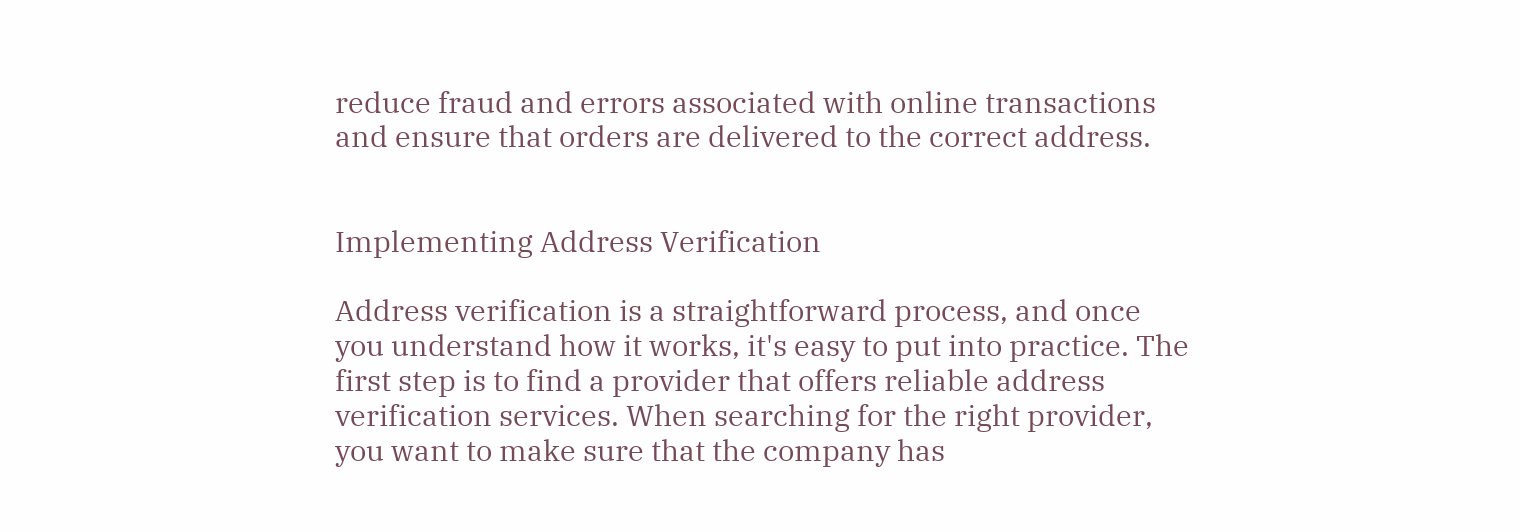reduce fraud and errors associated with online transactions and ensure that orders are delivered to the correct address.


Implementing Address Verification

Address verification is a straightforward process, and once you understand how it works, it's easy to put into practice. The first step is to find a provider that offers reliable address verification services. When searching for the right provider, you want to make sure that the company has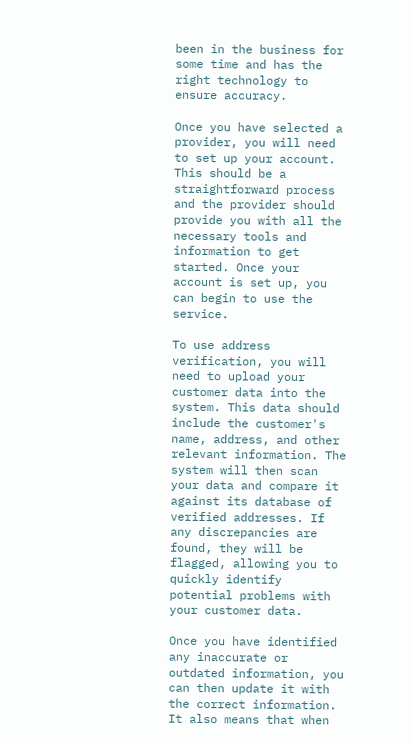been in the business for some time and has the right technology to ensure accuracy.

Once you have selected a provider, you will need to set up your account. This should be a straightforward process and the provider should provide you with all the necessary tools and information to get started. Once your account is set up, you can begin to use the service.

To use address verification, you will need to upload your customer data into the system. This data should include the customer's name, address, and other relevant information. The system will then scan your data and compare it against its database of verified addresses. If any discrepancies are found, they will be flagged, allowing you to quickly identify potential problems with your customer data.

Once you have identified any inaccurate or outdated information, you can then update it with the correct information. It also means that when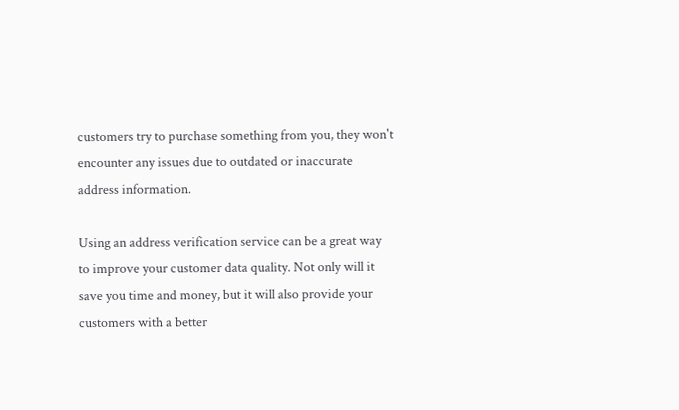customers try to purchase something from you, they won't encounter any issues due to outdated or inaccurate address information.

Using an address verification service can be a great way to improve your customer data quality. Not only will it save you time and money, but it will also provide your customers with a better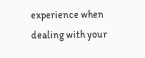experience when dealing with your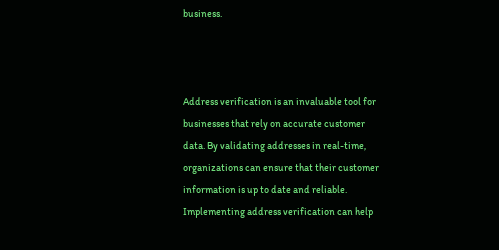business.



Address verification is an invaluable tool for businesses that rely on accurate customer data. By validating addresses in real-time, organizations can ensure that their customer information is up to date and reliable. Implementing address verification can help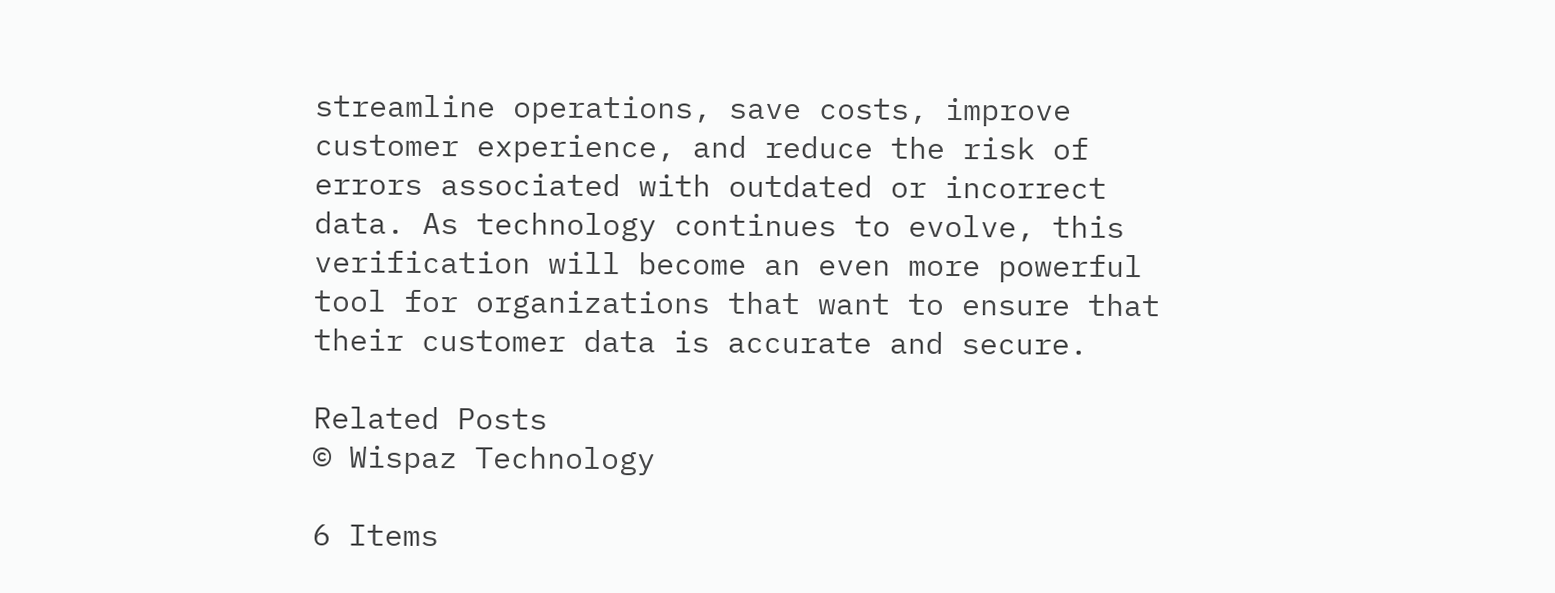streamline operations, save costs, improve customer experience, and reduce the risk of errors associated with outdated or incorrect data. As technology continues to evolve, this verification will become an even more powerful tool for organizations that want to ensure that their customer data is accurate and secure.

Related Posts
© Wispaz Technology

6 Items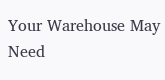Your Warehouse May Need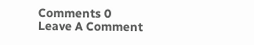Comments 0
Leave A Comment